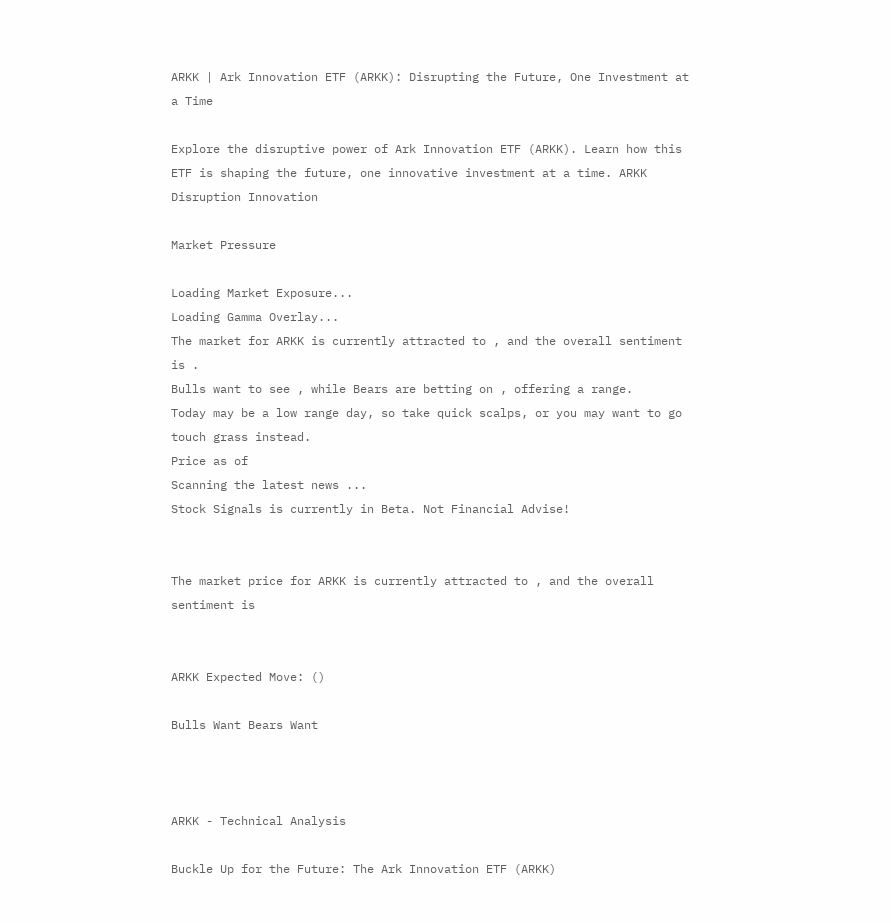ARKK | Ark Innovation ETF (ARKK): Disrupting the Future, One Investment at a Time

Explore the disruptive power of Ark Innovation ETF (ARKK). Learn how this ETF is shaping the future, one innovative investment at a time. ARKK Disruption Innovation

Market Pressure

Loading Market Exposure...
Loading Gamma Overlay...
The market for ARKK is currently attracted to , and the overall sentiment is .
Bulls want to see , while Bears are betting on , offering a range.
Today may be a low range day, so take quick scalps, or you may want to go touch grass instead.
Price as of
Scanning the latest news ...
Stock Signals is currently in Beta. Not Financial Advise!


The market price for ARKK is currently attracted to , and the overall sentiment is


ARKK Expected Move: ()

Bulls Want Bears Want



ARKK - Technical Analysis

Buckle Up for the Future: The Ark Innovation ETF (ARKK)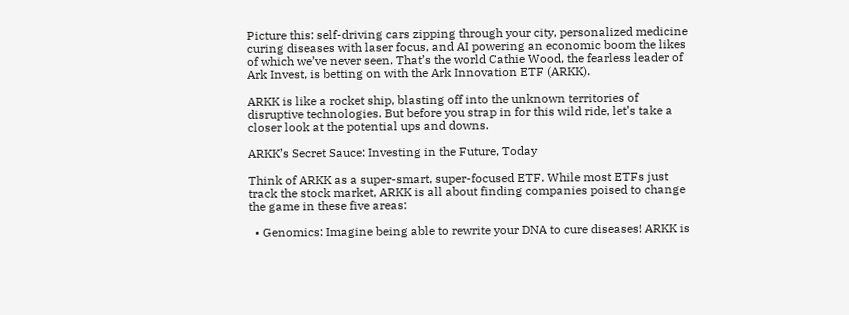Picture this: self-driving cars zipping through your city, personalized medicine curing diseases with laser focus, and AI powering an economic boom the likes of which we’ve never seen. That’s the world Cathie Wood, the fearless leader of Ark Invest, is betting on with the Ark Innovation ETF (ARKK).

ARKK is like a rocket ship, blasting off into the unknown territories of disruptive technologies. But before you strap in for this wild ride, let’s take a closer look at the potential ups and downs.

ARKK’s Secret Sauce: Investing in the Future, Today

Think of ARKK as a super-smart, super-focused ETF. While most ETFs just track the stock market, ARKK is all about finding companies poised to change the game in these five areas:

  • Genomics: Imagine being able to rewrite your DNA to cure diseases! ARKK is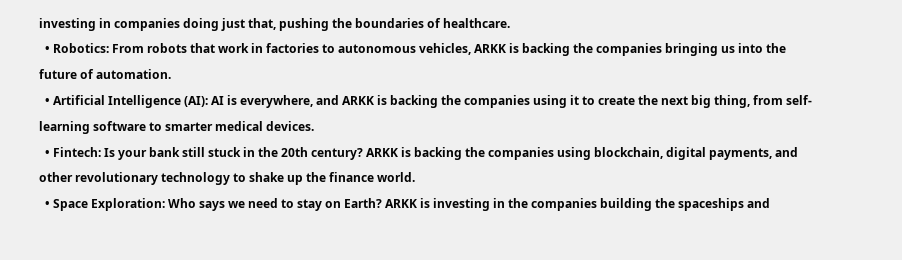investing in companies doing just that, pushing the boundaries of healthcare.
  • Robotics: From robots that work in factories to autonomous vehicles, ARKK is backing the companies bringing us into the future of automation.
  • Artificial Intelligence (AI): AI is everywhere, and ARKK is backing the companies using it to create the next big thing, from self-learning software to smarter medical devices.
  • Fintech: Is your bank still stuck in the 20th century? ARKK is backing the companies using blockchain, digital payments, and other revolutionary technology to shake up the finance world.
  • Space Exploration: Who says we need to stay on Earth? ARKK is investing in the companies building the spaceships and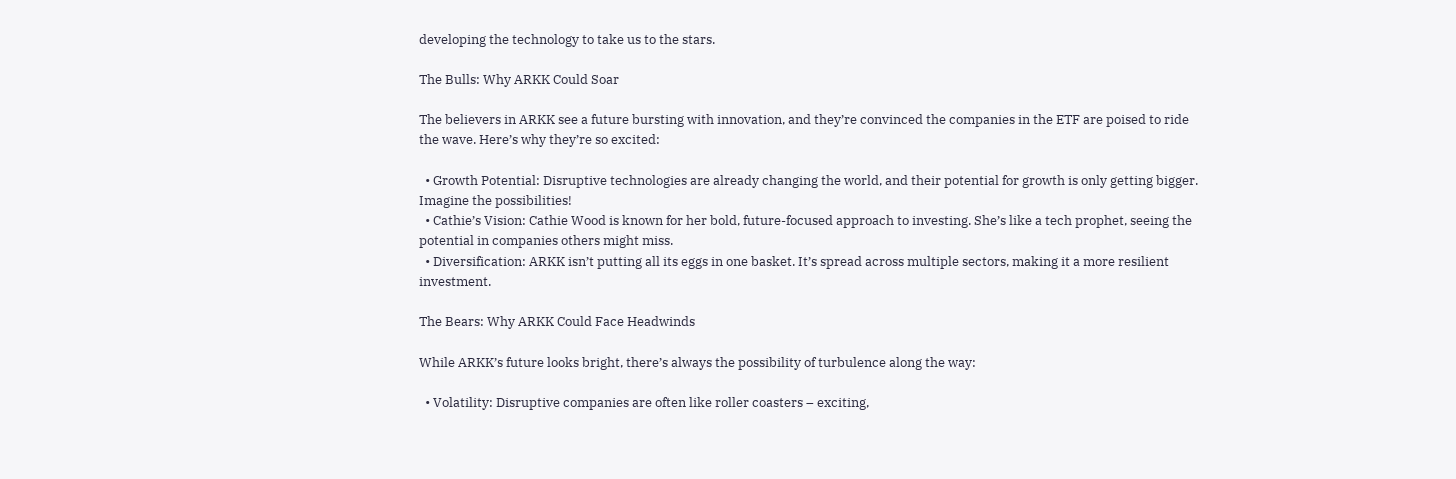developing the technology to take us to the stars.

The Bulls: Why ARKK Could Soar

The believers in ARKK see a future bursting with innovation, and they’re convinced the companies in the ETF are poised to ride the wave. Here’s why they’re so excited:

  • Growth Potential: Disruptive technologies are already changing the world, and their potential for growth is only getting bigger. Imagine the possibilities!
  • Cathie’s Vision: Cathie Wood is known for her bold, future-focused approach to investing. She’s like a tech prophet, seeing the potential in companies others might miss.
  • Diversification: ARKK isn’t putting all its eggs in one basket. It’s spread across multiple sectors, making it a more resilient investment.

The Bears: Why ARKK Could Face Headwinds

While ARKK’s future looks bright, there’s always the possibility of turbulence along the way:

  • Volatility: Disruptive companies are often like roller coasters – exciting,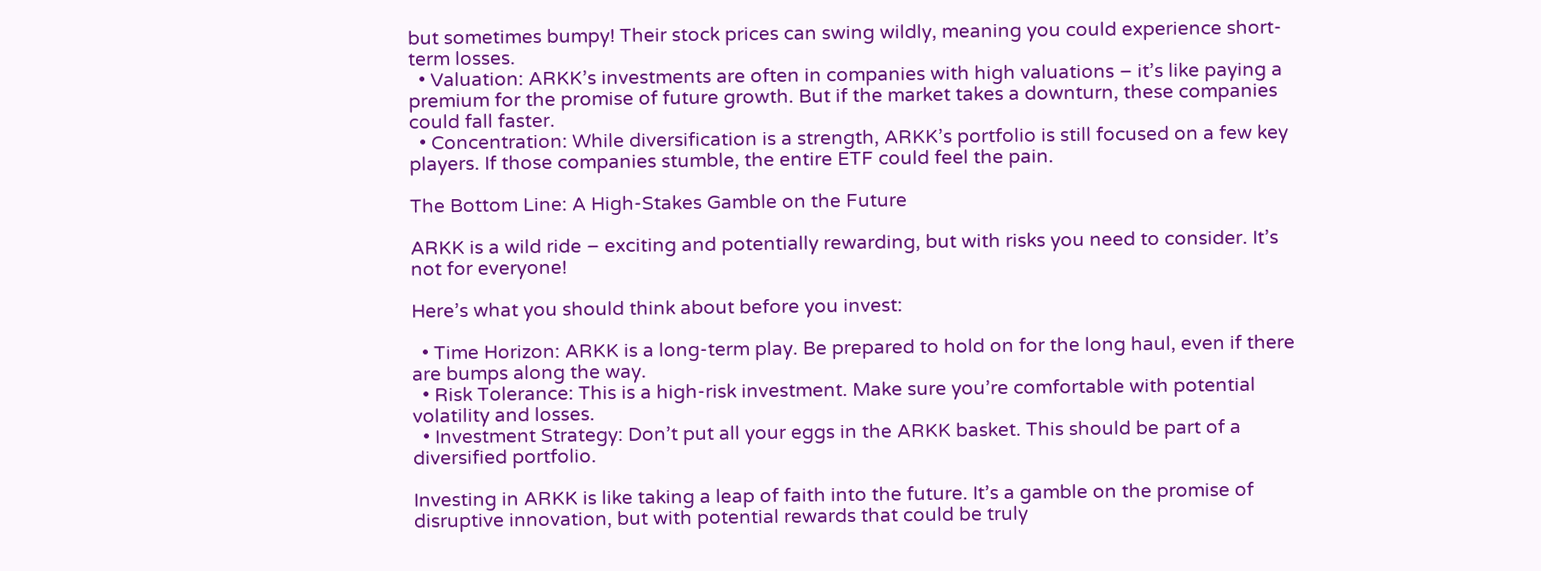but sometimes bumpy! Their stock prices can swing wildly, meaning you could experience short-term losses.
  • Valuation: ARKK’s investments are often in companies with high valuations – it’s like paying a premium for the promise of future growth. But if the market takes a downturn, these companies could fall faster.
  • Concentration: While diversification is a strength, ARKK’s portfolio is still focused on a few key players. If those companies stumble, the entire ETF could feel the pain.

The Bottom Line: A High-Stakes Gamble on the Future

ARKK is a wild ride – exciting and potentially rewarding, but with risks you need to consider. It’s not for everyone!

Here’s what you should think about before you invest:

  • Time Horizon: ARKK is a long-term play. Be prepared to hold on for the long haul, even if there are bumps along the way.
  • Risk Tolerance: This is a high-risk investment. Make sure you’re comfortable with potential volatility and losses.
  • Investment Strategy: Don’t put all your eggs in the ARKK basket. This should be part of a diversified portfolio.

Investing in ARKK is like taking a leap of faith into the future. It’s a gamble on the promise of disruptive innovation, but with potential rewards that could be truly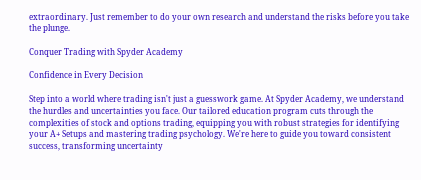extraordinary. Just remember to do your own research and understand the risks before you take the plunge.

Conquer Trading with Spyder Academy

Confidence in Every Decision

Step into a world where trading isn't just a guesswork game. At Spyder Academy, we understand the hurdles and uncertainties you face. Our tailored education program cuts through the complexities of stock and options trading, equipping you with robust strategies for identifying your A+ Setups and mastering trading psychology. We're here to guide you toward consistent success, transforming uncertainty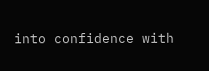into confidence with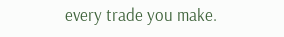every trade you make.